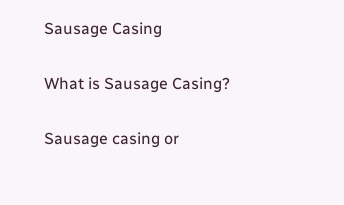Sausage Casing

What is Sausage Casing?

Sausage casing or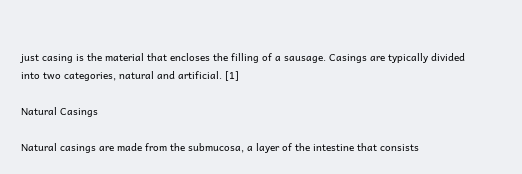just casing is the material that encloses the filling of a sausage. Casings are typically divided into two categories, natural and artificial. [1]

Natural Casings

Natural casings are made from the submucosa, a layer of the intestine that consists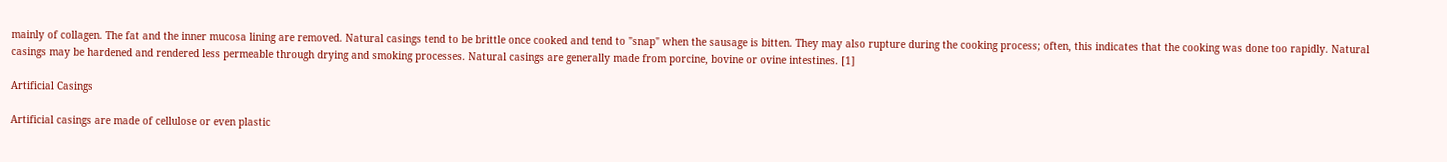mainly of collagen. The fat and the inner mucosa lining are removed. Natural casings tend to be brittle once cooked and tend to "snap" when the sausage is bitten. They may also rupture during the cooking process; often, this indicates that the cooking was done too rapidly. Natural casings may be hardened and rendered less permeable through drying and smoking processes. Natural casings are generally made from porcine, bovine or ovine intestines. [1]

Artificial Casings

Artificial casings are made of cellulose or even plastic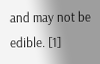and may not be edible. [1]